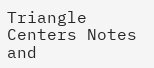Triangle Centers Notes and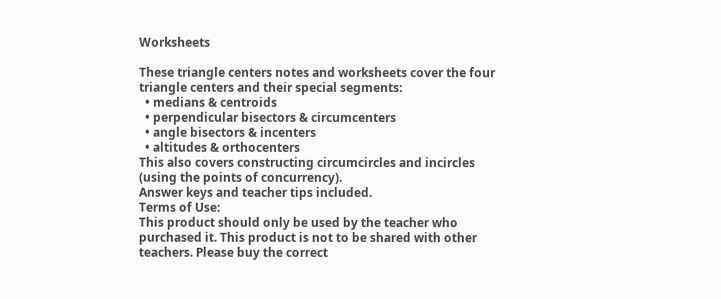Worksheets

These triangle centers notes and worksheets cover the four triangle centers and their special segments:
  • medians & centroids
  • perpendicular bisectors & circumcenters
  • angle bisectors & incenters
  • altitudes & orthocenters
This also covers constructing circumcircles and incircles (using the points of concurrency).
Answer keys and teacher tips included.
Terms of Use:
This product should only be used by the teacher who purchased it. This product is not to be shared with other teachers. Please buy the correct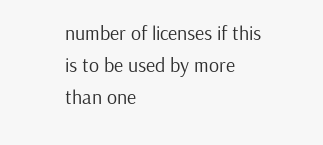number of licenses if this is to be used by more than one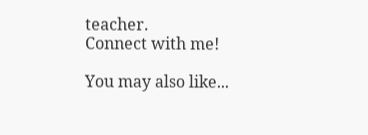teacher.
Connect with me!

You may also like...